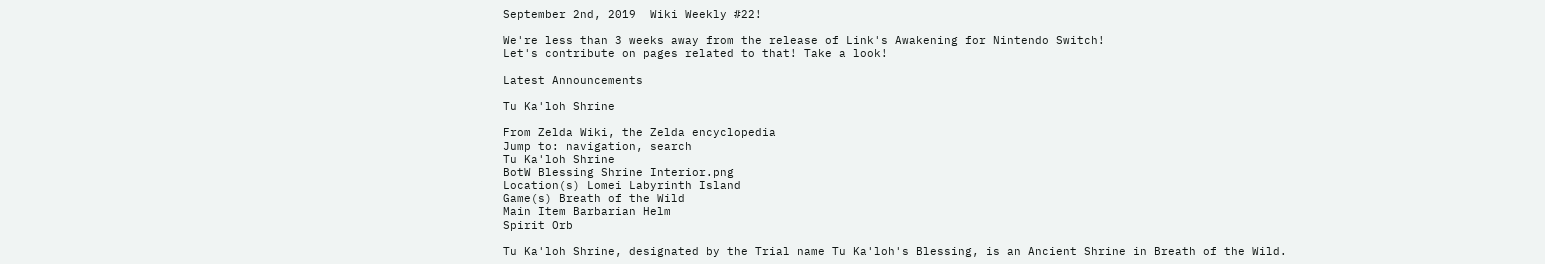September 2nd, 2019  Wiki Weekly #22!

We're less than 3 weeks away from the release of Link's Awakening for Nintendo Switch!
Let's contribute on pages related to that! Take a look!

Latest Announcements

Tu Ka'loh Shrine

From Zelda Wiki, the Zelda encyclopedia
Jump to: navigation, search
Tu Ka'loh Shrine
BotW Blessing Shrine Interior.png
Location(s) Lomei Labyrinth Island
Game(s) Breath of the Wild
Main Item Barbarian Helm
Spirit Orb

Tu Ka'loh Shrine, designated by the Trial name Tu Ka'loh's Blessing, is an Ancient Shrine in Breath of the Wild.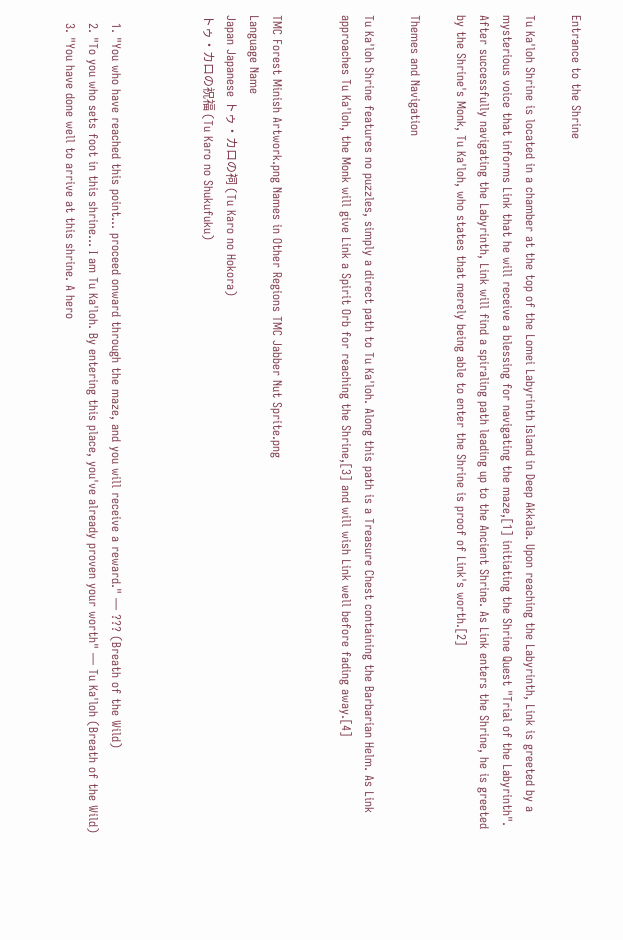Entrance to the Shrine

Tu Ka'loh Shrine is located in a chamber at the top of the Lomei Labyrinth Island in Deep Akkala. Upon reaching the Labyrinth, Link is greeted by a mysterious voice that informs Link that he will receive a blessing for navigating the maze,[1] initiating the Shrine Quest "Trial of the Labyrinth". After successfully navigating the Labyrinth, Link will find a spiraling path leading up to the Ancient Shrine. As Link enters the Shrine, he is greeted by the Shrine's Monk, Tu Ka'loh, who states that merely being able to enter the Shrine is proof of Link's worth.[2]

Themes and Navigation

Tu Ka'loh Shrine features no puzzles, simply a direct path to Tu Ka'loh. Along this path is a Treasure Chest containing the Barbarian Helm. As Link approaches Tu Ka'loh, the Monk will give Link a Spirit Orb for reaching the Shrine,[3] and will wish Link well before fading away.[4]


TMC Forest Minish Artwork.png Names in Other Regions TMC Jabber Nut Sprite.png
Language Name
Japan Japanese トゥ・カロの祠 (Tu Karo no Hokora)
トゥ・カロの祝福 (Tu Karo no Shukufuku)



  1. "You who have reached this point... proceed onward through the maze, and you will receive a reward." — ??? (Breath of the Wild)
  2. "To you who sets foot in this shrine... I am Tu Ka'loh. By entering this place, you've already proven your worth" — Tu Ka'loh (Breath of the Wild)
  3. "You have done well to arrive at this shrine. A hero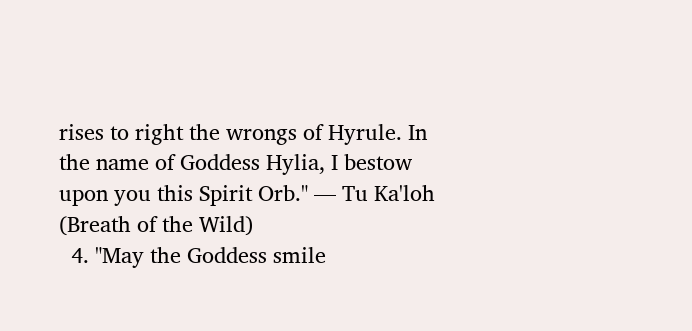rises to right the wrongs of Hyrule. In the name of Goddess Hylia, I bestow upon you this Spirit Orb." — Tu Ka'loh (Breath of the Wild)
  4. "May the Goddess smile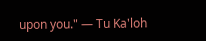upon you." — Tu Ka'loh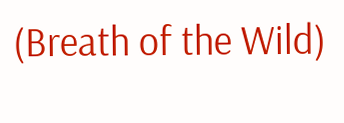(Breath of the Wild)